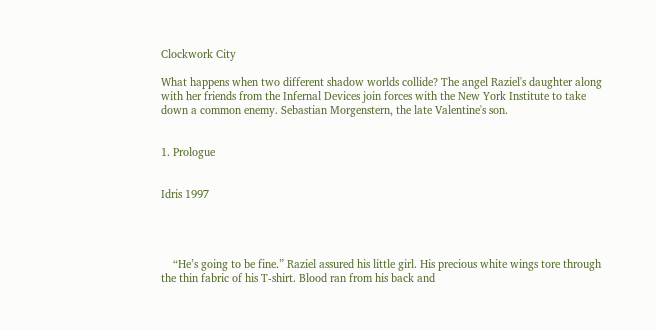Clockwork City

What happens when two different shadow worlds collide? The angel Raziel's daughter along with her friends from the Infernal Devices join forces with the New York Institute to take down a common enemy. Sebastian Morgenstern, the late Valentine's son.


1. Prologue


Idris 1997




    “He’s going to be fine.” Raziel assured his little girl. His precious white wings tore through the thin fabric of his T-shirt. Blood ran from his back and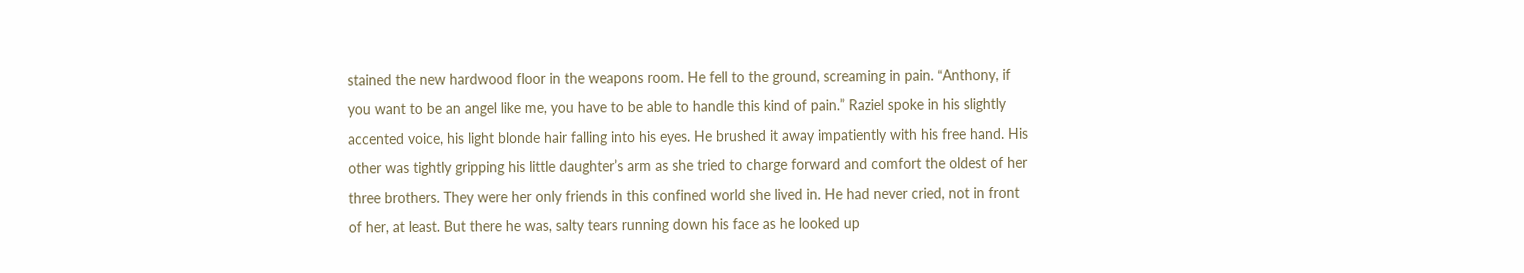stained the new hardwood floor in the weapons room. He fell to the ground, screaming in pain. “Anthony, if you want to be an angel like me, you have to be able to handle this kind of pain.” Raziel spoke in his slightly accented voice, his light blonde hair falling into his eyes. He brushed it away impatiently with his free hand. His other was tightly gripping his little daughter’s arm as she tried to charge forward and comfort the oldest of her three brothers. They were her only friends in this confined world she lived in. He had never cried, not in front of her, at least. But there he was, salty tears running down his face as he looked up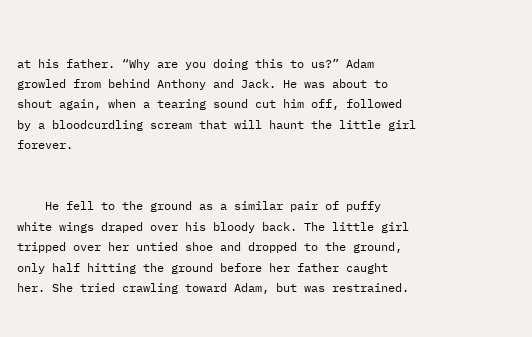at his father. “Why are you doing this to us?” Adam growled from behind Anthony and Jack. He was about to shout again, when a tearing sound cut him off, followed by a bloodcurdling scream that will haunt the little girl forever.


    He fell to the ground as a similar pair of puffy white wings draped over his bloody back. The little girl tripped over her untied shoe and dropped to the ground, only half hitting the ground before her father caught her. She tried crawling toward Adam, but was restrained.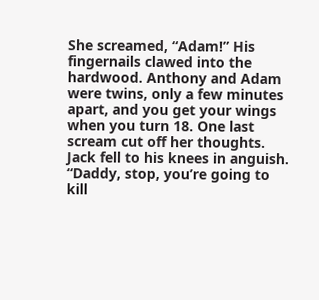She screamed, “Adam!” His fingernails clawed into the hardwood. Anthony and Adam were twins, only a few minutes apart, and you get your wings when you turn 18. One last scream cut off her thoughts. Jack fell to his knees in anguish. “Daddy, stop, you’re going to kill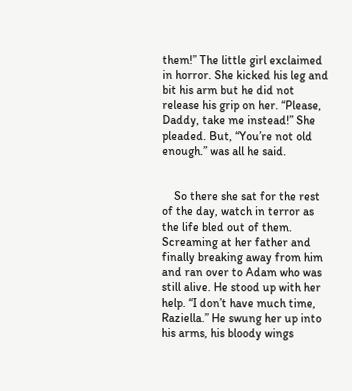them!” The little girl exclaimed in horror. She kicked his leg and bit his arm but he did not release his grip on her. “Please, Daddy, take me instead!” She pleaded. But, “You’re not old enough.” was all he said.


    So there she sat for the rest of the day, watch in terror as the life bled out of them. Screaming at her father and finally breaking away from him and ran over to Adam who was still alive. He stood up with her help. “I don’t have much time, Raziella.” He swung her up into his arms, his bloody wings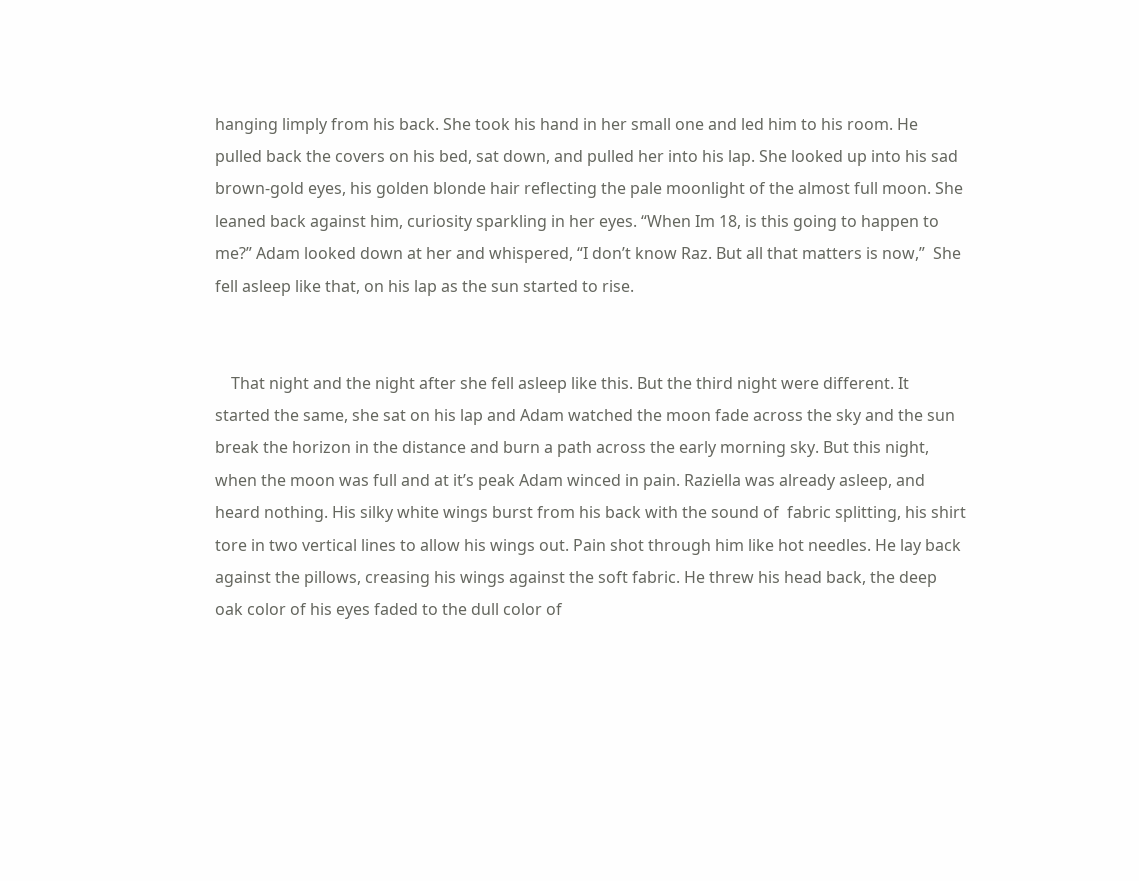hanging limply from his back. She took his hand in her small one and led him to his room. He pulled back the covers on his bed, sat down, and pulled her into his lap. She looked up into his sad brown-gold eyes, his golden blonde hair reflecting the pale moonlight of the almost full moon. She leaned back against him, curiosity sparkling in her eyes. “When Im 18, is this going to happen to me?” Adam looked down at her and whispered, “I don’t know Raz. But all that matters is now,”  She fell asleep like that, on his lap as the sun started to rise.


    That night and the night after she fell asleep like this. But the third night were different. It started the same, she sat on his lap and Adam watched the moon fade across the sky and the sun break the horizon in the distance and burn a path across the early morning sky. But this night, when the moon was full and at it’s peak Adam winced in pain. Raziella was already asleep, and heard nothing. His silky white wings burst from his back with the sound of  fabric splitting, his shirt tore in two vertical lines to allow his wings out. Pain shot through him like hot needles. He lay back against the pillows, creasing his wings against the soft fabric. He threw his head back, the deep oak color of his eyes faded to the dull color of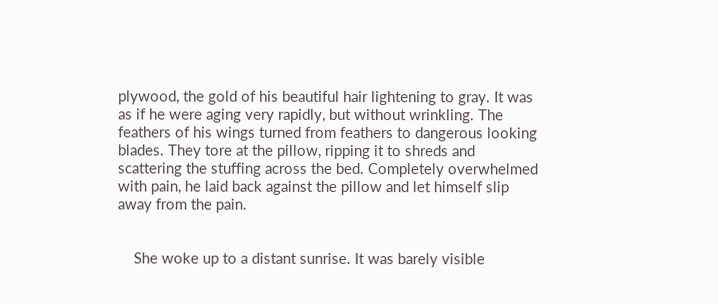plywood, the gold of his beautiful hair lightening to gray. It was as if he were aging very rapidly, but without wrinkling. The feathers of his wings turned from feathers to dangerous looking blades. They tore at the pillow, ripping it to shreds and scattering the stuffing across the bed. Completely overwhelmed with pain, he laid back against the pillow and let himself slip away from the pain.


    She woke up to a distant sunrise. It was barely visible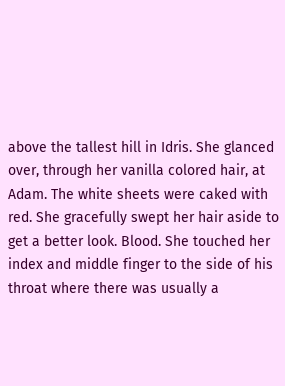above the tallest hill in Idris. She glanced over, through her vanilla colored hair, at Adam. The white sheets were caked with red. She gracefully swept her hair aside to get a better look. Blood. She touched her index and middle finger to the side of his throat where there was usually a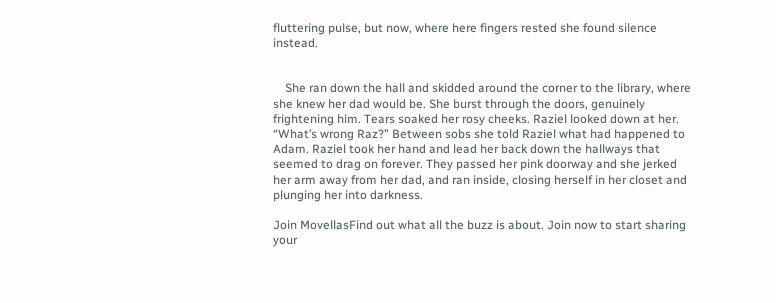fluttering pulse, but now, where here fingers rested she found silence instead.


    She ran down the hall and skidded around the corner to the library, where she knew her dad would be. She burst through the doors, genuinely frightening him. Tears soaked her rosy cheeks. Raziel looked down at her. “What’s wrong Raz?” Between sobs she told Raziel what had happened to Adam. Raziel took her hand and lead her back down the hallways that seemed to drag on forever. They passed her pink doorway and she jerked her arm away from her dad, and ran inside, closing herself in her closet and plunging her into darkness.

Join MovellasFind out what all the buzz is about. Join now to start sharing your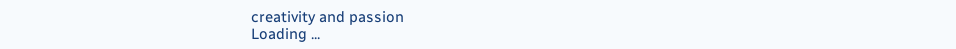creativity and passion
Loading ...